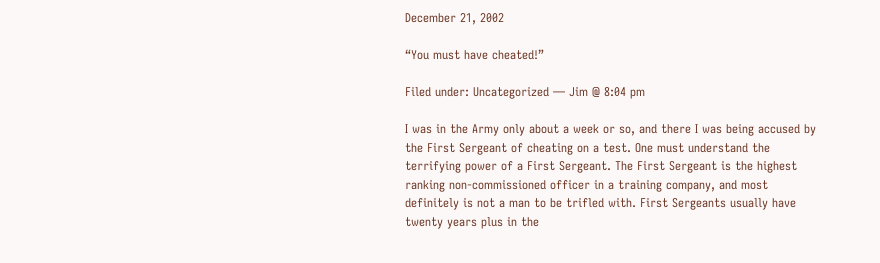December 21, 2002

“You must have cheated!”

Filed under: Uncategorized — Jim @ 8:04 pm

I was in the Army only about a week or so, and there I was being accused by the First Sergeant of cheating on a test. One must understand the terrifying power of a First Sergeant. The First Sergeant is the highest ranking non-commissioned officer in a training company, and most definitely is not a man to be trifled with. First Sergeants usually have twenty years plus in the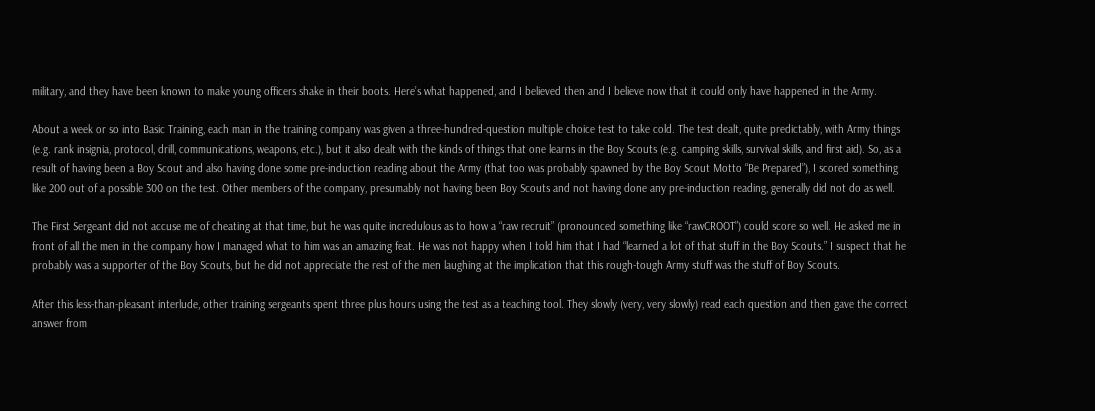military, and they have been known to make young officers shake in their boots. Here’s what happened, and I believed then and I believe now that it could only have happened in the Army.

About a week or so into Basic Training, each man in the training company was given a three-hundred-question multiple choice test to take cold. The test dealt, quite predictably, with Army things (e.g. rank insignia, protocol, drill, communications, weapons, etc.), but it also dealt with the kinds of things that one learns in the Boy Scouts (e.g. camping skills, survival skills, and first aid). So, as a result of having been a Boy Scout and also having done some pre-induction reading about the Army (that too was probably spawned by the Boy Scout Motto “Be Prepared”), I scored something like 200 out of a possible 300 on the test. Other members of the company, presumably not having been Boy Scouts and not having done any pre-induction reading, generally did not do as well.

The First Sergeant did not accuse me of cheating at that time, but he was quite incredulous as to how a “raw recruit” (pronounced something like “rawCROOT”) could score so well. He asked me in front of all the men in the company how I managed what to him was an amazing feat. He was not happy when I told him that I had “learned a lot of that stuff in the Boy Scouts.” I suspect that he probably was a supporter of the Boy Scouts, but he did not appreciate the rest of the men laughing at the implication that this rough-tough Army stuff was the stuff of Boy Scouts.

After this less-than-pleasant interlude, other training sergeants spent three plus hours using the test as a teaching tool. They slowly (very, very slowly) read each question and then gave the correct answer from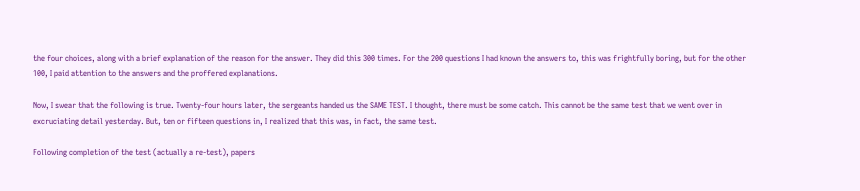the four choices, along with a brief explanation of the reason for the answer. They did this 300 times. For the 200 questions I had known the answers to, this was frightfully boring, but for the other 100, I paid attention to the answers and the proffered explanations.

Now, I swear that the following is true. Twenty-four hours later, the sergeants handed us the SAME TEST. I thought, there must be some catch. This cannot be the same test that we went over in excruciating detail yesterday. But, ten or fifteen questions in, I realized that this was, in fact, the same test.

Following completion of the test (actually a re-test), papers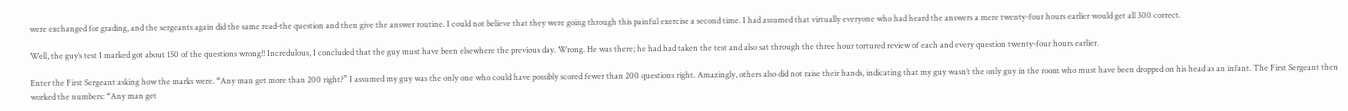were exchanged for grading, and the sergeants again did the same read-the question and then give the answer routine. I could not believe that they were going through this painful exercise a second time. I had assumed that virtually everyone who had heard the answers a mere twenty-four hours earlier would get all 300 correct.

Well, the guy’s test I marked got about 150 of the questions wrong!! Incredulous, I concluded that the guy must have been elsewhere the previous day. Wrong. He was there; he had had taken the test and also sat through the three hour tortured review of each and every question twenty-four hours earlier.

Enter the First Sergeant asking how the marks were. “Any man get more than 200 right?” I assumed my guy was the only one who could have possibly scored fewer than 200 questions right. Amazingly, others also did not raise their hands, indicating that my guy wasn’t the only guy in the room who must have been dropped on his head as an infant. The First Sergeant then worked the numbers: “Any man get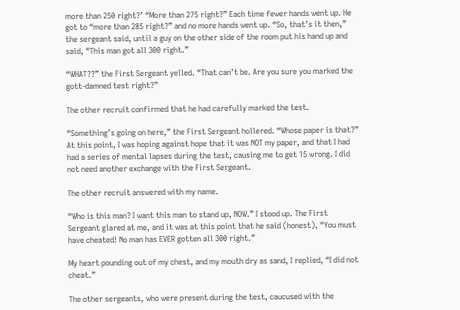more than 250 right?’ “More than 275 right?” Each time fewer hands went up. He got to “more than 285 right?” and no more hands went up. “So, that’s it then,” the sergeant said, until a guy on the other side of the room put his hand up and said, “This man got all 300 right.”

“WHAT??” the First Sergeant yelled. “That can’t be. Are you sure you marked the gott-damned test right?”

The other recruit confirmed that he had carefully marked the test.

“Something’s going on here,” the First Sergeant hollered. “Whose paper is that?” At this point, I was hoping against hope that it was NOT my paper, and that I had had a series of mental lapses during the test, causing me to get 15 wrong. I did not need another exchange with the First Sergeant.

The other recruit answered with my name.

“Who is this man? I want this man to stand up, NOW.” I stood up. The First Sergeant glared at me, and it was at this point that he said (honest), “You must have cheated! No man has EVER gotten all 300 right.”

My heart pounding out of my chest, and my mouth dry as sand, I replied, “I did not cheat.”

The other sergeants, who were present during the test, caucused with the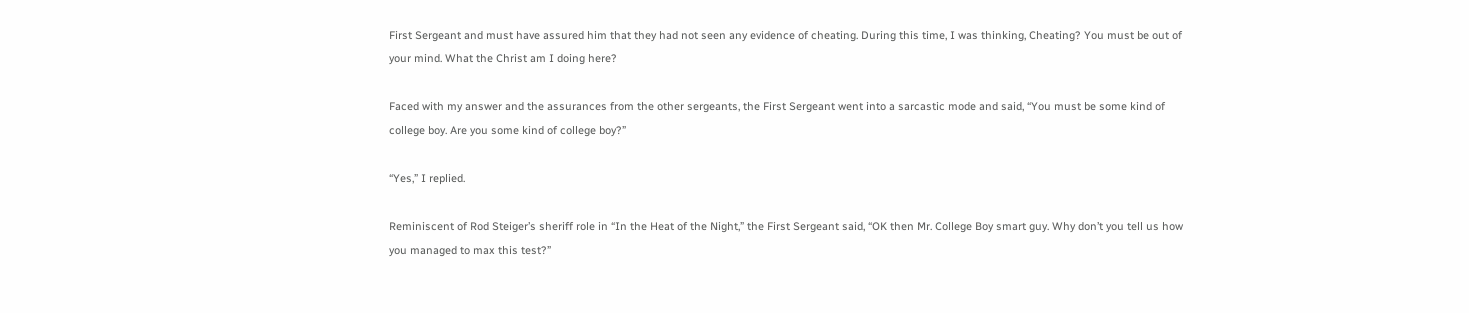First Sergeant and must have assured him that they had not seen any evidence of cheating. During this time, I was thinking, Cheating? You must be out of your mind. What the Christ am I doing here?

Faced with my answer and the assurances from the other sergeants, the First Sergeant went into a sarcastic mode and said, “You must be some kind of college boy. Are you some kind of college boy?”

“Yes,” I replied.

Reminiscent of Rod Steiger’s sheriff role in “In the Heat of the Night,” the First Sergeant said, “OK then Mr. College Boy smart guy. Why don’t you tell us how you managed to max this test?”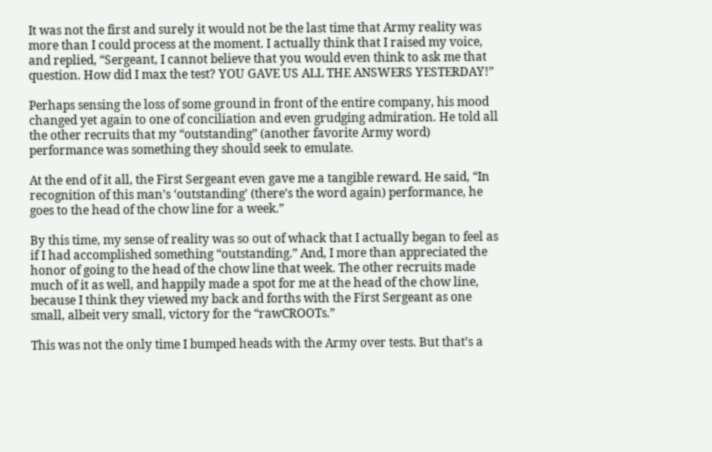It was not the first and surely it would not be the last time that Army reality was more than I could process at the moment. I actually think that I raised my voice, and replied, “Sergeant, I cannot believe that you would even think to ask me that question. How did I max the test? YOU GAVE US ALL THE ANSWERS YESTERDAY!”

Perhaps sensing the loss of some ground in front of the entire company, his mood changed yet again to one of conciliation and even grudging admiration. He told all the other recruits that my “outstanding” (another favorite Army word) performance was something they should seek to emulate.

At the end of it all, the First Sergeant even gave me a tangible reward. He said, “In recognition of this man’s ‘outstanding’ (there’s the word again) performance, he goes to the head of the chow line for a week.”

By this time, my sense of reality was so out of whack that I actually began to feel as if I had accomplished something “outstanding.” And, I more than appreciated the honor of going to the head of the chow line that week. The other recruits made much of it as well, and happily made a spot for me at the head of the chow line, because I think they viewed my back and forths with the First Sergeant as one small, albeit very small, victory for the “rawCROOTs.”

This was not the only time I bumped heads with the Army over tests. But that’s a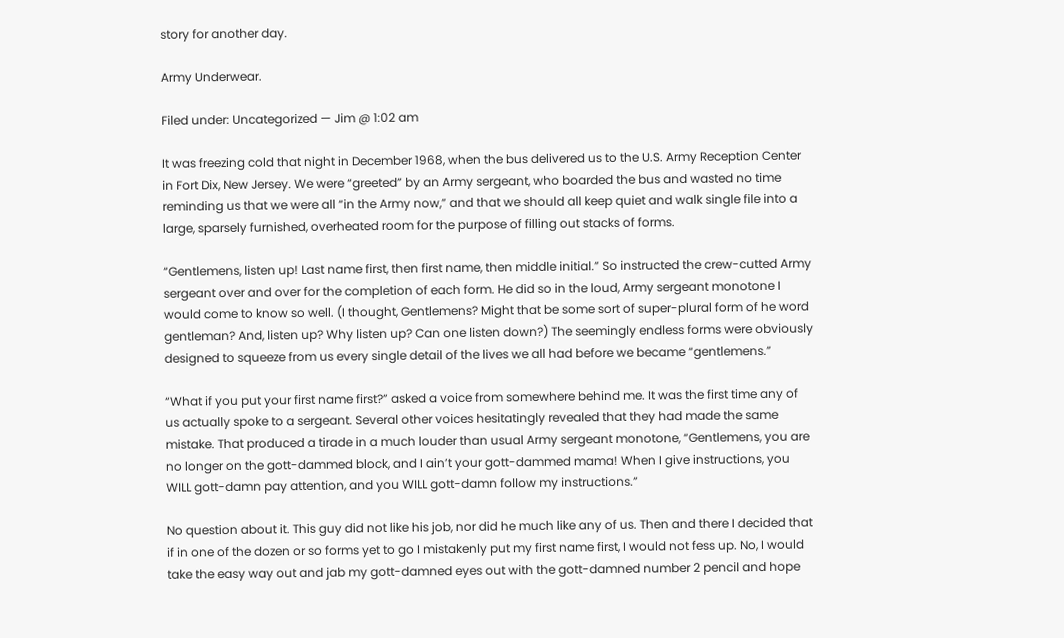story for another day.

Army Underwear.

Filed under: Uncategorized — Jim @ 1:02 am

It was freezing cold that night in December 1968, when the bus delivered us to the U.S. Army Reception Center in Fort Dix, New Jersey. We were “greeted” by an Army sergeant, who boarded the bus and wasted no time reminding us that we were all “in the Army now,” and that we should all keep quiet and walk single file into a large, sparsely furnished, overheated room for the purpose of filling out stacks of forms.

“Gentlemens, listen up! Last name first, then first name, then middle initial.” So instructed the crew-cutted Army sergeant over and over for the completion of each form. He did so in the loud, Army sergeant monotone I would come to know so well. (I thought, Gentlemens? Might that be some sort of super-plural form of he word gentleman? And, listen up? Why listen up? Can one listen down?) The seemingly endless forms were obviously designed to squeeze from us every single detail of the lives we all had before we became “gentlemens.”

“What if you put your first name first?” asked a voice from somewhere behind me. It was the first time any of us actually spoke to a sergeant. Several other voices hesitatingly revealed that they had made the same mistake. That produced a tirade in a much louder than usual Army sergeant monotone, “Gentlemens, you are no longer on the gott-dammed block, and I ain’t your gott-dammed mama! When I give instructions, you WILL gott-damn pay attention, and you WILL gott-damn follow my instructions.”

No question about it. This guy did not like his job, nor did he much like any of us. Then and there I decided that if in one of the dozen or so forms yet to go I mistakenly put my first name first, I would not fess up. No, I would take the easy way out and jab my gott-damned eyes out with the gott-damned number 2 pencil and hope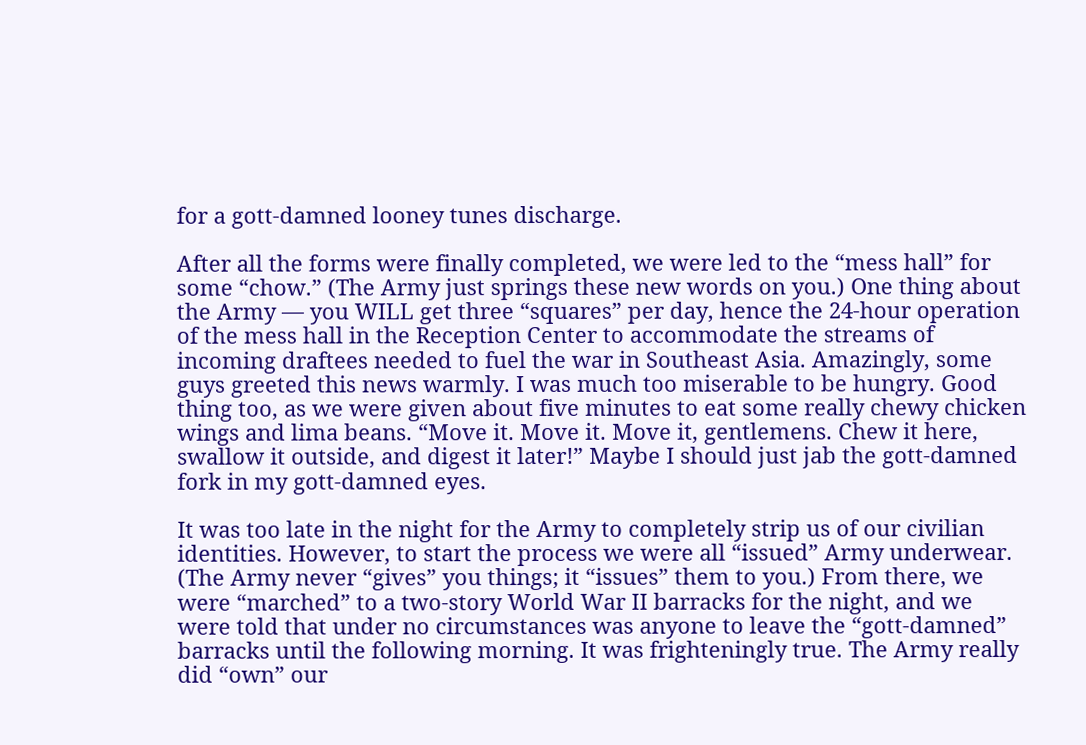for a gott-damned looney tunes discharge.

After all the forms were finally completed, we were led to the “mess hall” for some “chow.” (The Army just springs these new words on you.) One thing about the Army — you WILL get three “squares” per day, hence the 24-hour operation of the mess hall in the Reception Center to accommodate the streams of incoming draftees needed to fuel the war in Southeast Asia. Amazingly, some guys greeted this news warmly. I was much too miserable to be hungry. Good thing too, as we were given about five minutes to eat some really chewy chicken wings and lima beans. “Move it. Move it. Move it, gentlemens. Chew it here, swallow it outside, and digest it later!” Maybe I should just jab the gott-damned fork in my gott-damned eyes.

It was too late in the night for the Army to completely strip us of our civilian identities. However, to start the process we were all “issued” Army underwear. (The Army never “gives” you things; it “issues” them to you.) From there, we were “marched” to a two-story World War II barracks for the night, and we were told that under no circumstances was anyone to leave the “gott-damned” barracks until the following morning. It was frighteningly true. The Army really did “own” our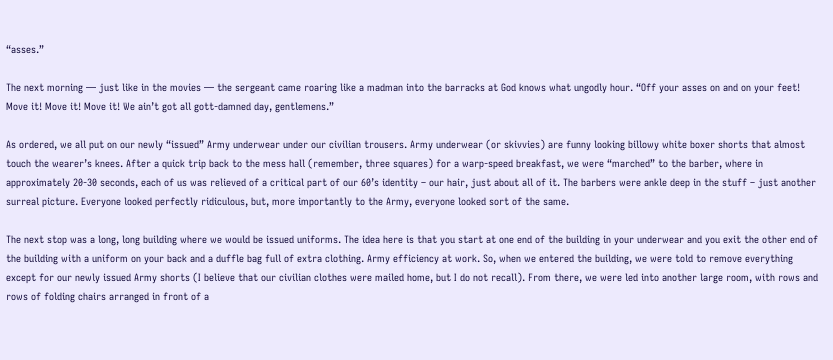“asses.”

The next morning — just like in the movies — the sergeant came roaring like a madman into the barracks at God knows what ungodly hour. “Off your asses on and on your feet! Move it! Move it! Move it! We ain’t got all gott-damned day, gentlemens.”

As ordered, we all put on our newly “issued” Army underwear under our civilian trousers. Army underwear (or skivvies) are funny looking billowy white boxer shorts that almost touch the wearer’s knees. After a quick trip back to the mess hall (remember, three squares) for a warp-speed breakfast, we were “marched” to the barber, where in approximately 20-30 seconds, each of us was relieved of a critical part of our 60’s identity – our hair, just about all of it. The barbers were ankle deep in the stuff – just another surreal picture. Everyone looked perfectly ridiculous, but, more importantly to the Army, everyone looked sort of the same.

The next stop was a long, long building where we would be issued uniforms. The idea here is that you start at one end of the building in your underwear and you exit the other end of the building with a uniform on your back and a duffle bag full of extra clothing. Army efficiency at work. So, when we entered the building, we were told to remove everything except for our newly issued Army shorts (I believe that our civilian clothes were mailed home, but I do not recall). From there, we were led into another large room, with rows and rows of folding chairs arranged in front of a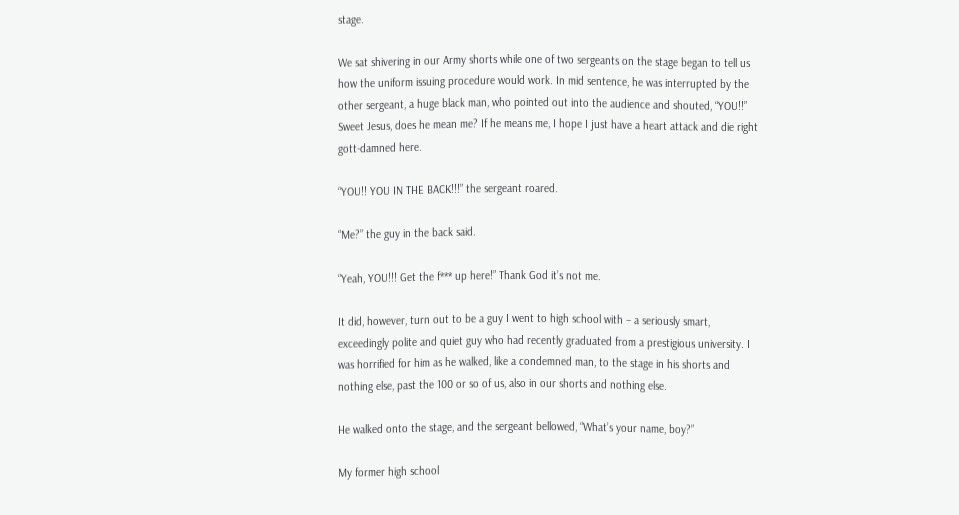stage.

We sat shivering in our Army shorts while one of two sergeants on the stage began to tell us how the uniform issuing procedure would work. In mid sentence, he was interrupted by the other sergeant, a huge black man, who pointed out into the audience and shouted, “YOU!!” Sweet Jesus, does he mean me? If he means me, I hope I just have a heart attack and die right gott-damned here.

“YOU!! YOU IN THE BACK!!!” the sergeant roared.

“Me?” the guy in the back said.

“Yeah, YOU!!! Get the f*** up here!” Thank God it’s not me.

It did, however, turn out to be a guy I went to high school with – a seriously smart, exceedingly polite and quiet guy who had recently graduated from a prestigious university. I was horrified for him as he walked, like a condemned man, to the stage in his shorts and nothing else, past the 100 or so of us, also in our shorts and nothing else.

He walked onto the stage, and the sergeant bellowed, “What’s your name, boy?”

My former high school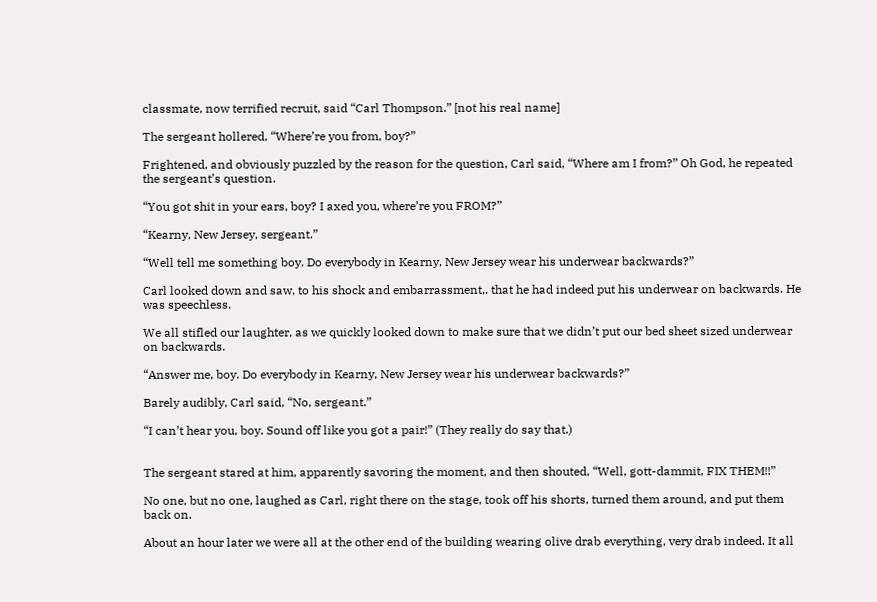classmate, now terrified recruit, said “Carl Thompson.” [not his real name]

The sergeant hollered, “Where’re you from, boy?”

Frightened, and obviously puzzled by the reason for the question, Carl said, “Where am I from?” Oh God, he repeated the sergeant’s question.

“You got shit in your ears, boy? I axed you, where’re you FROM?”

“Kearny, New Jersey, sergeant.”

“Well tell me something boy. Do everybody in Kearny, New Jersey wear his underwear backwards?”

Carl looked down and saw, to his shock and embarrassment,. that he had indeed put his underwear on backwards. He was speechless.

We all stifled our laughter, as we quickly looked down to make sure that we didn’t put our bed sheet sized underwear on backwards.

“Answer me, boy. Do everybody in Kearny, New Jersey wear his underwear backwards?”

Barely audibly, Carl said, “No, sergeant.”

“I can’t hear you, boy. Sound off like you got a pair!” (They really do say that.)


The sergeant stared at him, apparently savoring the moment, and then shouted, “Well, gott-dammit, FIX THEM!!”

No one, but no one, laughed as Carl, right there on the stage, took off his shorts, turned them around, and put them back on.

About an hour later we were all at the other end of the building wearing olive drab everything, very drab indeed. It all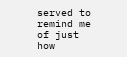served to remind me of just how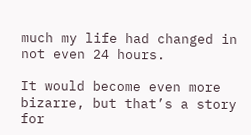much my life had changed in not even 24 hours.

It would become even more bizarre, but that’s a story for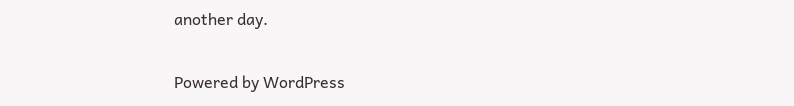another day.

Powered by WordPress